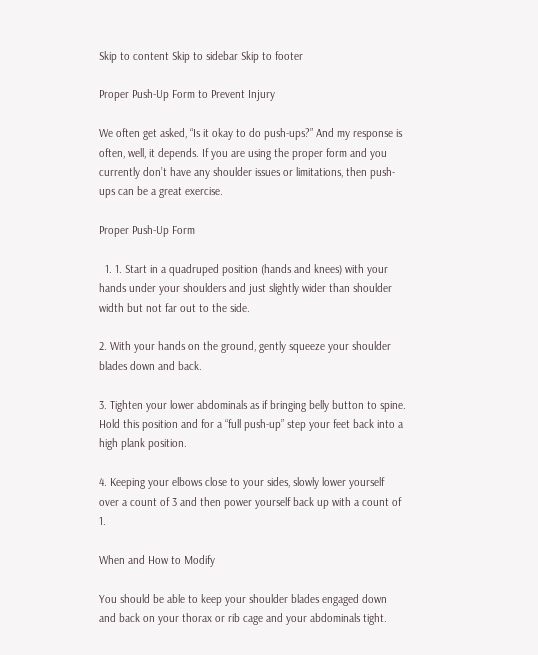Skip to content Skip to sidebar Skip to footer

Proper Push-Up Form to Prevent Injury

We often get asked, “Is it okay to do push-ups?” And my response is often, well, it depends. If you are using the proper form and you currently don’t have any shoulder issues or limitations, then push-ups can be a great exercise.

Proper Push-Up Form

  1. 1. Start in a quadruped position (hands and knees) with your hands under your shoulders and just slightly wider than shoulder width but not far out to the side.

2. With your hands on the ground, gently squeeze your shoulder blades down and back.

3. Tighten your lower abdominals as if bringing belly button to spine. Hold this position and for a “full push-up” step your feet back into a high plank position.

4. Keeping your elbows close to your sides, slowly lower yourself over a count of 3 and then power yourself back up with a count of 1.

When and How to Modify

You should be able to keep your shoulder blades engaged down and back on your thorax or rib cage and your abdominals tight.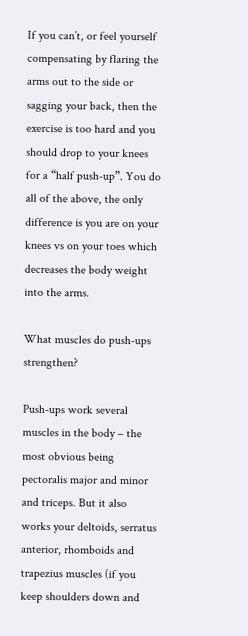If you can’t, or feel yourself compensating by flaring the arms out to the side or sagging your back, then the exercise is too hard and you should drop to your knees for a “half push-up”. You do all of the above, the only difference is you are on your knees vs on your toes which decreases the body weight into the arms.

What muscles do push-ups strengthen?

Push-ups work several muscles in the body – the most obvious being pectoralis major and minor and triceps. But it also works your deltoids, serratus anterior, rhomboids and trapezius muscles (if you keep shoulders down and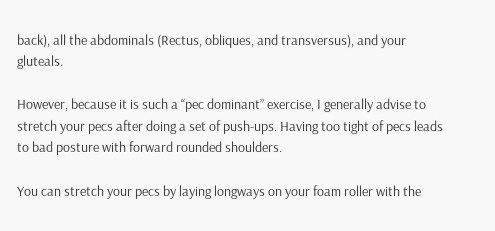back), all the abdominals (Rectus, obliques, and transversus), and your gluteals.

However, because it is such a “pec dominant” exercise, I generally advise to stretch your pecs after doing a set of push-ups. Having too tight of pecs leads to bad posture with forward rounded shoulders.

You can stretch your pecs by laying longways on your foam roller with the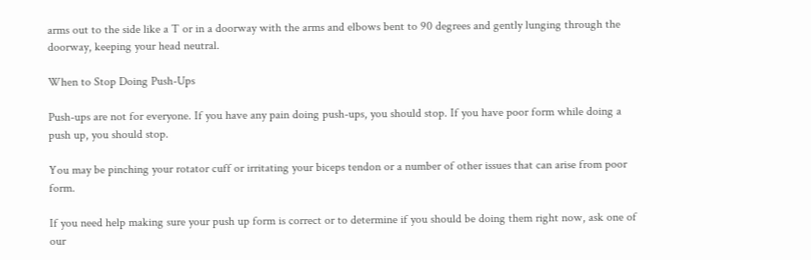arms out to the side like a T or in a doorway with the arms and elbows bent to 90 degrees and gently lunging through the doorway, keeping your head neutral.

When to Stop Doing Push-Ups

Push-ups are not for everyone. If you have any pain doing push-ups, you should stop. If you have poor form while doing a push up, you should stop.

You may be pinching your rotator cuff or irritating your biceps tendon or a number of other issues that can arise from poor form.

If you need help making sure your push up form is correct or to determine if you should be doing them right now, ask one of our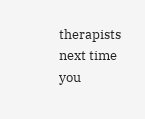therapists next time you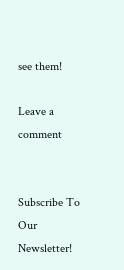see them!

Leave a comment


Subscribe To Our Newsletter!